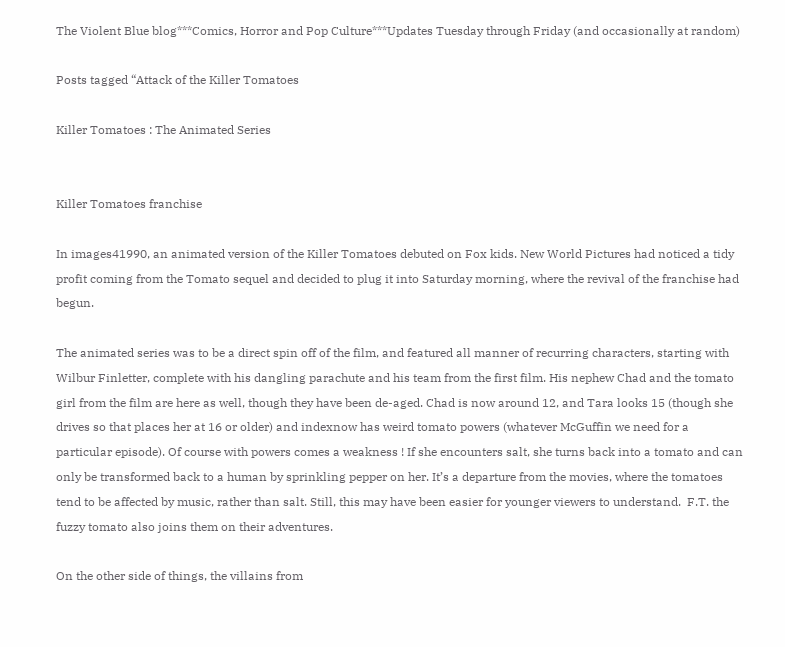The Violent Blue blog***Comics, Horror and Pop Culture***Updates Tuesday through Friday (and occasionally at random)

Posts tagged “Attack of the Killer Tomatoes

Killer Tomatoes : The Animated Series


Killer Tomatoes franchise

In images41990, an animated version of the Killer Tomatoes debuted on Fox kids. New World Pictures had noticed a tidy profit coming from the Tomato sequel and decided to plug it into Saturday morning, where the revival of the franchise had begun.

The animated series was to be a direct spin off of the film, and featured all manner of recurring characters, starting with Wilbur Finletter, complete with his dangling parachute and his team from the first film. His nephew Chad and the tomato girl from the film are here as well, though they have been de-aged. Chad is now around 12, and Tara looks 15 (though she drives so that places her at 16 or older) and indexnow has weird tomato powers (whatever McGuffin we need for a particular episode). Of course with powers comes a weakness ! If she encounters salt, she turns back into a tomato and can only be transformed back to a human by sprinkling pepper on her. It’s a departure from the movies, where the tomatoes tend to be affected by music, rather than salt. Still, this may have been easier for younger viewers to understand.  F.T. the fuzzy tomato also joins them on their adventures.

On the other side of things, the villains from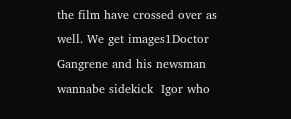the film have crossed over as well. We get images1Doctor Gangrene and his newsman wannabe sidekick  Igor who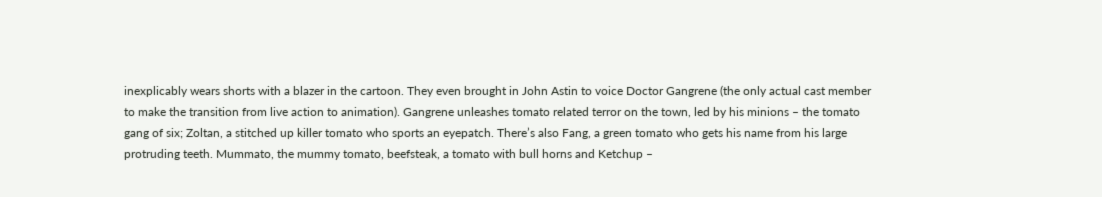inexplicably wears shorts with a blazer in the cartoon. They even brought in John Astin to voice Doctor Gangrene (the only actual cast member to make the transition from live action to animation). Gangrene unleashes tomato related terror on the town, led by his minions – the tomato gang of six; Zoltan, a stitched up killer tomato who sports an eyepatch. There’s also Fang, a green tomato who gets his name from his large protruding teeth. Mummato, the mummy tomato, beefsteak, a tomato with bull horns and Ketchup –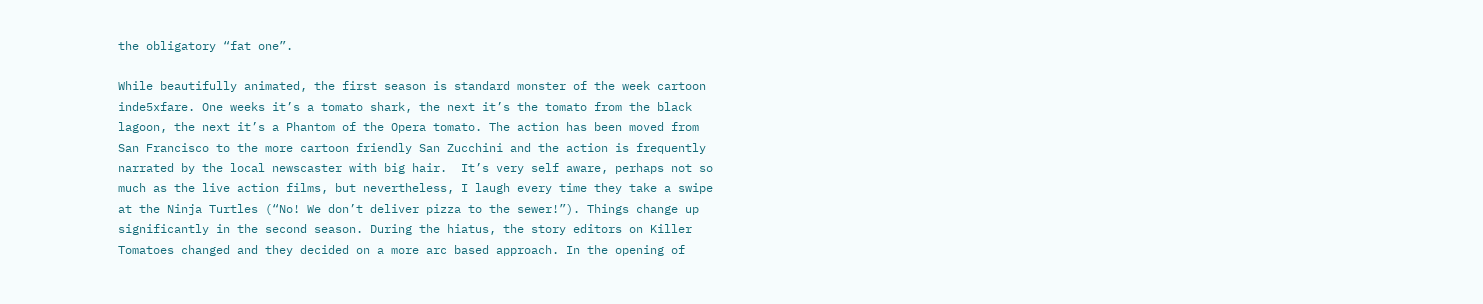the obligatory “fat one”.

While beautifully animated, the first season is standard monster of the week cartoon inde5xfare. One weeks it’s a tomato shark, the next it’s the tomato from the black lagoon, the next it’s a Phantom of the Opera tomato. The action has been moved from San Francisco to the more cartoon friendly San Zucchini and the action is frequently narrated by the local newscaster with big hair.  It’s very self aware, perhaps not so much as the live action films, but nevertheless, I laugh every time they take a swipe at the Ninja Turtles (“No! We don’t deliver pizza to the sewer!”). Things change up significantly in the second season. During the hiatus, the story editors on Killer Tomatoes changed and they decided on a more arc based approach. In the opening of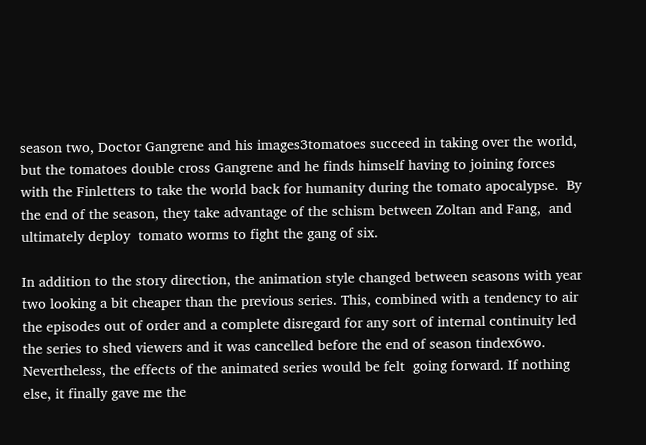season two, Doctor Gangrene and his images3tomatoes succeed in taking over the world, but the tomatoes double cross Gangrene and he finds himself having to joining forces with the Finletters to take the world back for humanity during the tomato apocalypse.  By the end of the season, they take advantage of the schism between Zoltan and Fang,  and ultimately deploy  tomato worms to fight the gang of six.

In addition to the story direction, the animation style changed between seasons with year two looking a bit cheaper than the previous series. This, combined with a tendency to air the episodes out of order and a complete disregard for any sort of internal continuity led the series to shed viewers and it was cancelled before the end of season tindex6wo. Nevertheless, the effects of the animated series would be felt  going forward. If nothing else, it finally gave me the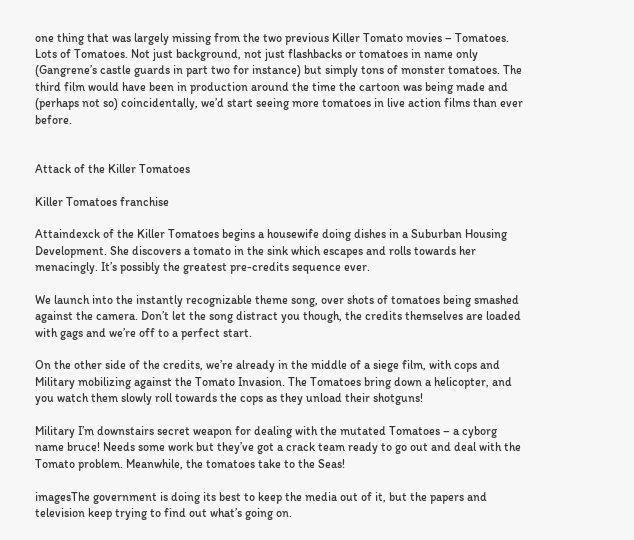one thing that was largely missing from the two previous Killer Tomato movies – Tomatoes. Lots of Tomatoes. Not just background, not just flashbacks or tomatoes in name only (Gangrene’s castle guards in part two for instance) but simply tons of monster tomatoes. The third film would have been in production around the time the cartoon was being made and (perhaps not so) coincidentally, we’d start seeing more tomatoes in live action films than ever before.


Attack of the Killer Tomatoes

Killer Tomatoes franchise

Attaindexck of the Killer Tomatoes begins a housewife doing dishes in a Suburban Housing Development. She discovers a tomato in the sink which escapes and rolls towards her menacingly. It’s possibly the greatest pre-credits sequence ever.

We launch into the instantly recognizable theme song, over shots of tomatoes being smashed against the camera. Don’t let the song distract you though, the credits themselves are loaded with gags and we’re off to a perfect start.

On the other side of the credits, we’re already in the middle of a siege film, with cops and Military mobilizing against the Tomato Invasion. The Tomatoes bring down a helicopter, and you watch them slowly roll towards the cops as they unload their shotguns!

Military I’m downstairs secret weapon for dealing with the mutated Tomatoes – a cyborg name bruce! Needs some work but they’ve got a crack team ready to go out and deal with the Tomato problem. Meanwhile, the tomatoes take to the Seas!

imagesThe government is doing its best to keep the media out of it, but the papers and television keep trying to find out what’s going on.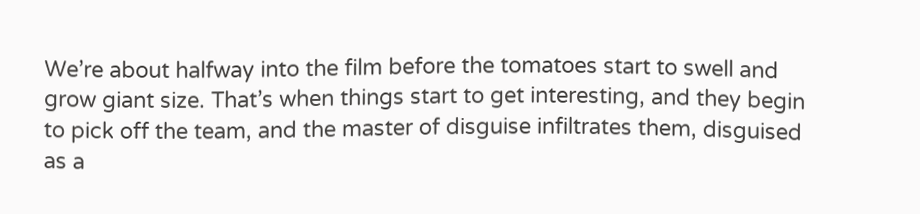We’re about halfway into the film before the tomatoes start to swell and grow giant size. That’s when things start to get interesting, and they begin to pick off the team, and the master of disguise infiltrates them, disguised as a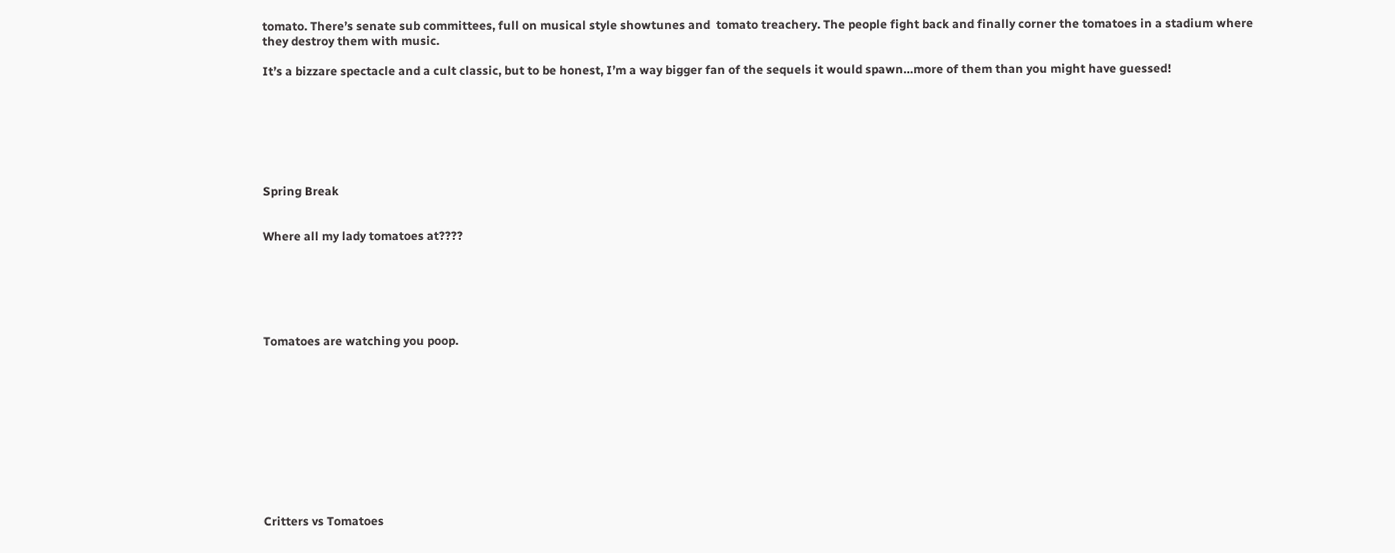tomato. There’s senate sub committees, full on musical style showtunes and  tomato treachery. The people fight back and finally corner the tomatoes in a stadium where they destroy them with music.

It’s a bizzare spectacle and a cult classic, but to be honest, I’m a way bigger fan of the sequels it would spawn…more of them than you might have guessed!







Spring Break


Where all my lady tomatoes at????






Tomatoes are watching you poop.











Critters vs Tomatoes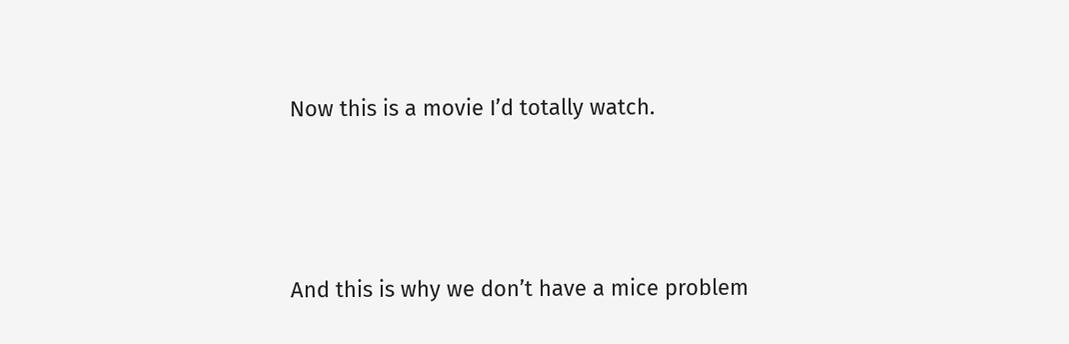Now this is a movie I’d totally watch.




And this is why we don’t have a mice problem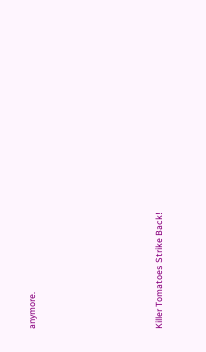anymore.






Killer Tomatoes Strike Back!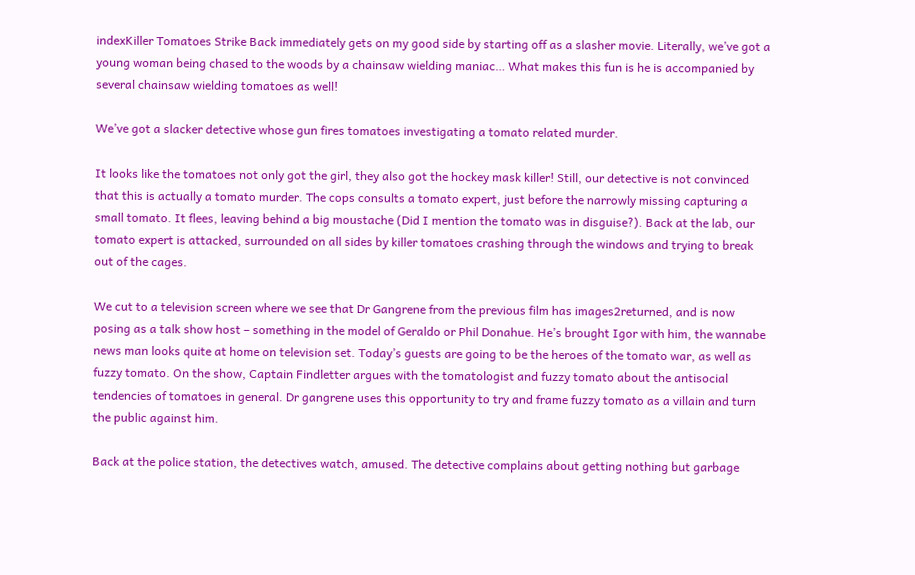indexKiller Tomatoes Strike Back immediately gets on my good side by starting off as a slasher movie. Literally, we’ve got a young woman being chased to the woods by a chainsaw wielding maniac… What makes this fun is he is accompanied by several chainsaw wielding tomatoes as well!

We’ve got a slacker detective whose gun fires tomatoes investigating a tomato related murder.

It looks like the tomatoes not only got the girl, they also got the hockey mask killer! Still, our detective is not convinced that this is actually a tomato murder. The cops consults a tomato expert, just before the narrowly missing capturing a small tomato. It flees, leaving behind a big moustache (Did I mention the tomato was in disguise?). Back at the lab, our tomato expert is attacked, surrounded on all sides by killer tomatoes crashing through the windows and trying to break out of the cages.

We cut to a television screen where we see that Dr Gangrene from the previous film has images2returned, and is now posing as a talk show host – something in the model of Geraldo or Phil Donahue. He’s brought Igor with him, the wannabe news man looks quite at home on television set. Today’s guests are going to be the heroes of the tomato war, as well as fuzzy tomato. On the show, Captain Findletter argues with the tomatologist and fuzzy tomato about the antisocial tendencies of tomatoes in general. Dr gangrene uses this opportunity to try and frame fuzzy tomato as a villain and turn the public against him.

Back at the police station, the detectives watch, amused. The detective complains about getting nothing but garbage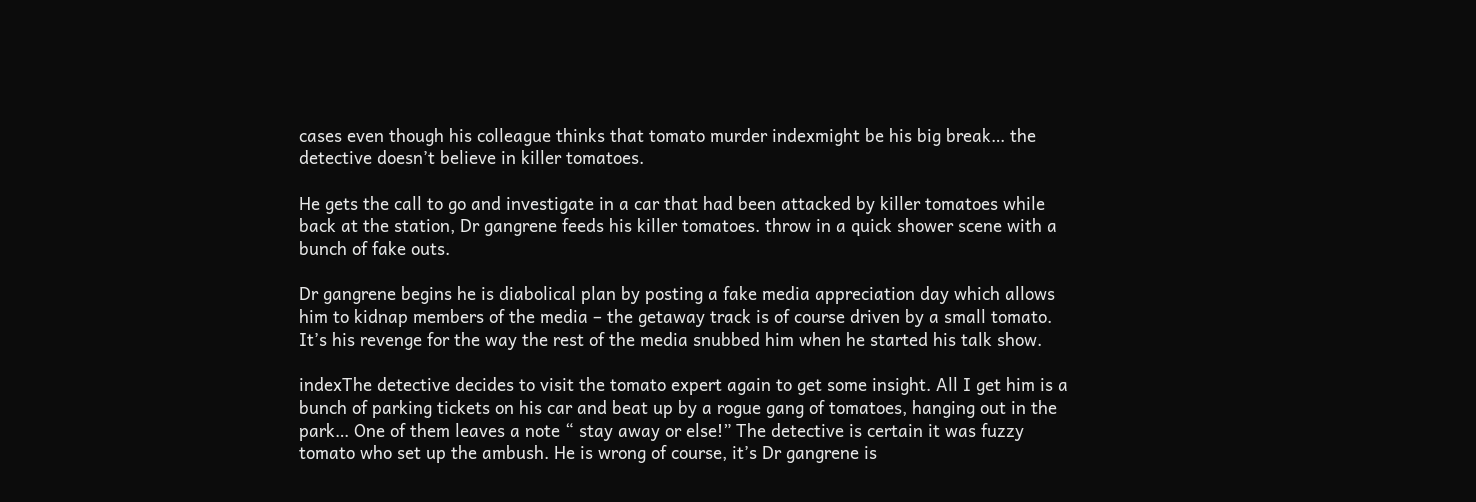cases even though his colleague thinks that tomato murder indexmight be his big break… the detective doesn’t believe in killer tomatoes.

He gets the call to go and investigate in a car that had been attacked by killer tomatoes while back at the station, Dr gangrene feeds his killer tomatoes. throw in a quick shower scene with a bunch of fake outs.

Dr gangrene begins he is diabolical plan by posting a fake media appreciation day which allows him to kidnap members of the media – the getaway track is of course driven by a small tomato. It’s his revenge for the way the rest of the media snubbed him when he started his talk show.

indexThe detective decides to visit the tomato expert again to get some insight. All I get him is a bunch of parking tickets on his car and beat up by a rogue gang of tomatoes, hanging out in the park… One of them leaves a note “ stay away or else!” The detective is certain it was fuzzy tomato who set up the ambush. He is wrong of course, it’s Dr gangrene is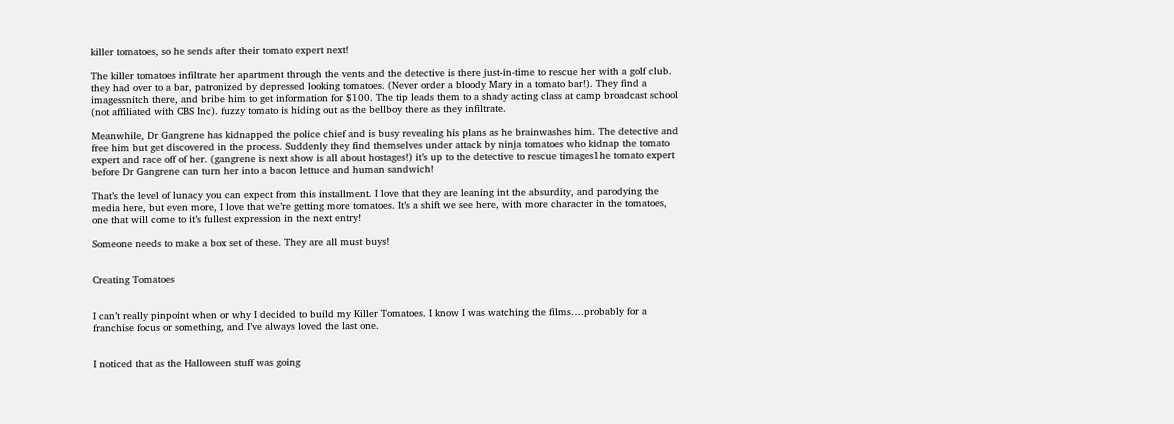killer tomatoes, so he sends after their tomato expert next!

The killer tomatoes infiltrate her apartment through the vents and the detective is there just-in-time to rescue her with a golf club. they had over to a bar, patronized by depressed looking tomatoes. (Never order a bloody Mary in a tomato bar!). They find a imagessnitch there, and bribe him to get information for $100. The tip leads them to a shady acting class at camp broadcast school (not affiliated with CBS Inc). fuzzy tomato is hiding out as the bellboy there as they infiltrate.

Meanwhile, Dr Gangrene has kidnapped the police chief and is busy revealing his plans as he brainwashes him. The detective and free him but get discovered in the process. Suddenly they find themselves under attack by ninja tomatoes who kidnap the tomato expert and race off of her. (gangrene is next show is all about hostages!) it’s up to the detective to rescue timages1he tomato expert before Dr Gangrene can turn her into a bacon lettuce and human sandwich!

That’s the level of lunacy you can expect from this installment. I love that they are leaning int the absurdity, and parodying the media here, but even more, I love that we’re getting more tomatoes. It’s a shift we see here, with more character in the tomatoes, one that will come to it’s fullest expression in the next entry!

Someone needs to make a box set of these. They are all must buys!


Creating Tomatoes


I can’t really pinpoint when or why I decided to build my Killer Tomatoes. I know I was watching the films….probably for a franchise focus or something, and I’ve always loved the last one.


I noticed that as the Halloween stuff was going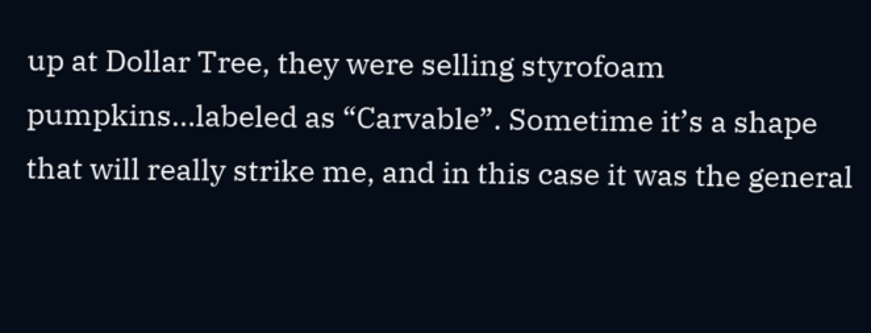up at Dollar Tree, they were selling styrofoam pumpkins…labeled as “Carvable”. Sometime it’s a shape that will really strike me, and in this case it was the general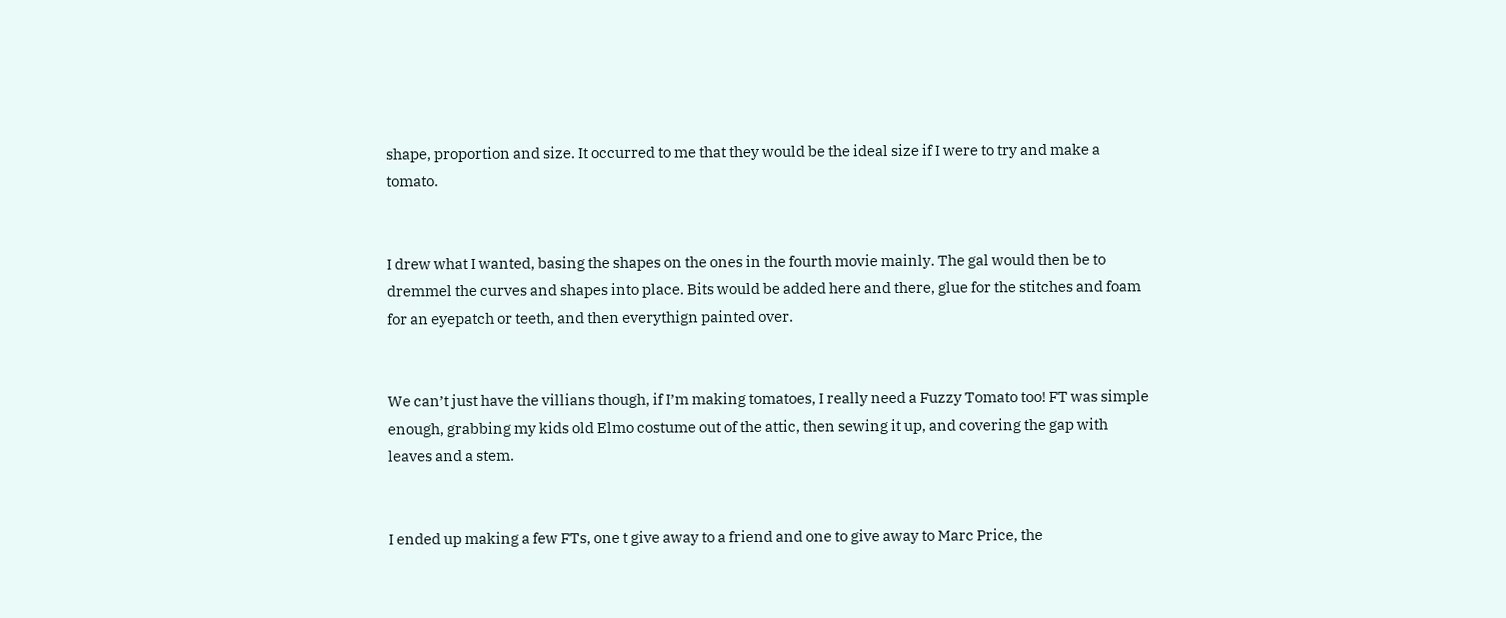shape, proportion and size. It occurred to me that they would be the ideal size if I were to try and make a tomato.


I drew what I wanted, basing the shapes on the ones in the fourth movie mainly. The gal would then be to dremmel the curves and shapes into place. Bits would be added here and there, glue for the stitches and foam for an eyepatch or teeth, and then everythign painted over.


We can’t just have the villians though, if I’m making tomatoes, I really need a Fuzzy Tomato too! FT was simple enough, grabbing my kids old Elmo costume out of the attic, then sewing it up, and covering the gap with leaves and a stem.


I ended up making a few FTs, one t give away to a friend and one to give away to Marc Price, the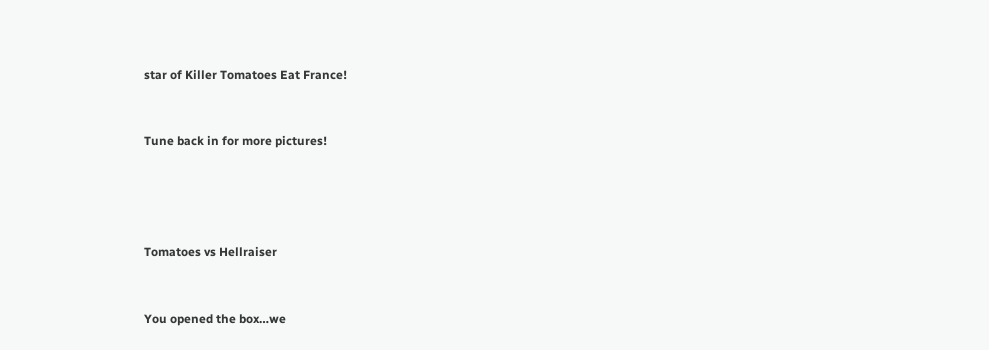star of Killer Tomatoes Eat France!


Tune back in for more pictures!




Tomatoes vs Hellraiser


You opened the box…we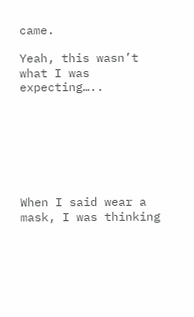came.

Yeah, this wasn’t what I was expecting…..







When I said wear a mask, I was thinking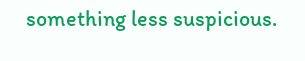something less suspicious.